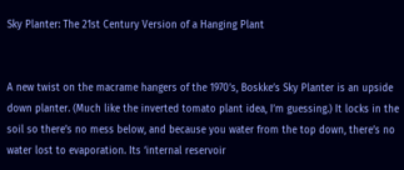Sky Planter: The 21st Century Version of a Hanging Plant


A new twist on the macrame hangers of the 1970’s, Boskke’s Sky Planter is an upside down planter. (Much like the inverted tomato plant idea, I’m guessing.) It locks in the soil so there’s no mess below, and because you water from the top down, there’s no water lost to evaporation. Its ‘internal reservoir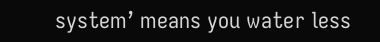system’ means you water less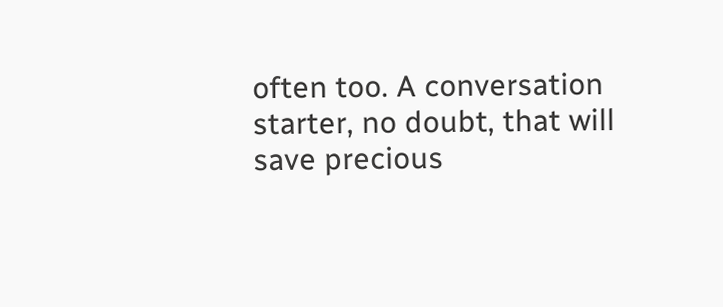often too. A conversation starter, no doubt, that will save precious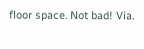floor space. Not bad! Via.